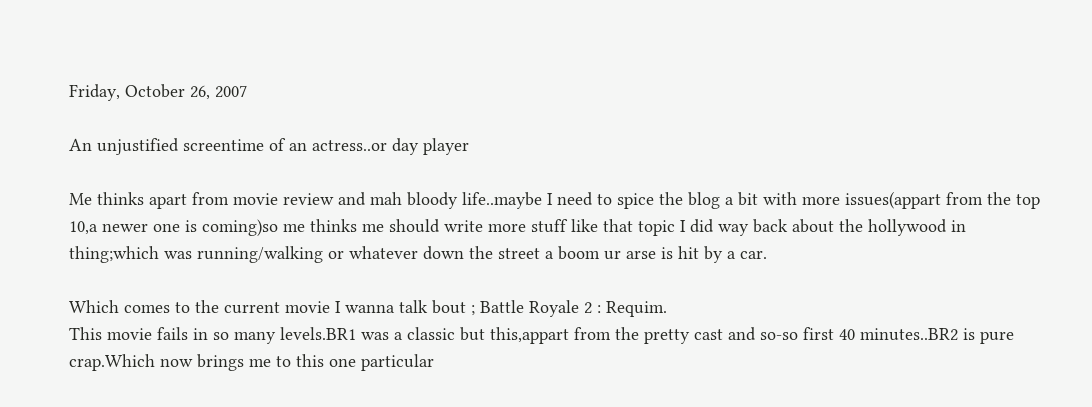Friday, October 26, 2007

An unjustified screentime of an actress..or day player

Me thinks apart from movie review and mah bloody life..maybe I need to spice the blog a bit with more issues(appart from the top 10,a newer one is coming)so me thinks me should write more stuff like that topic I did way back about the hollywood in thing;which was running/walking or whatever down the street a boom ur arse is hit by a car.

Which comes to the current movie I wanna talk bout ; Battle Royale 2 : Requim.
This movie fails in so many levels.BR1 was a classic but this,appart from the pretty cast and so-so first 40 minutes..BR2 is pure crap.Which now brings me to this one particular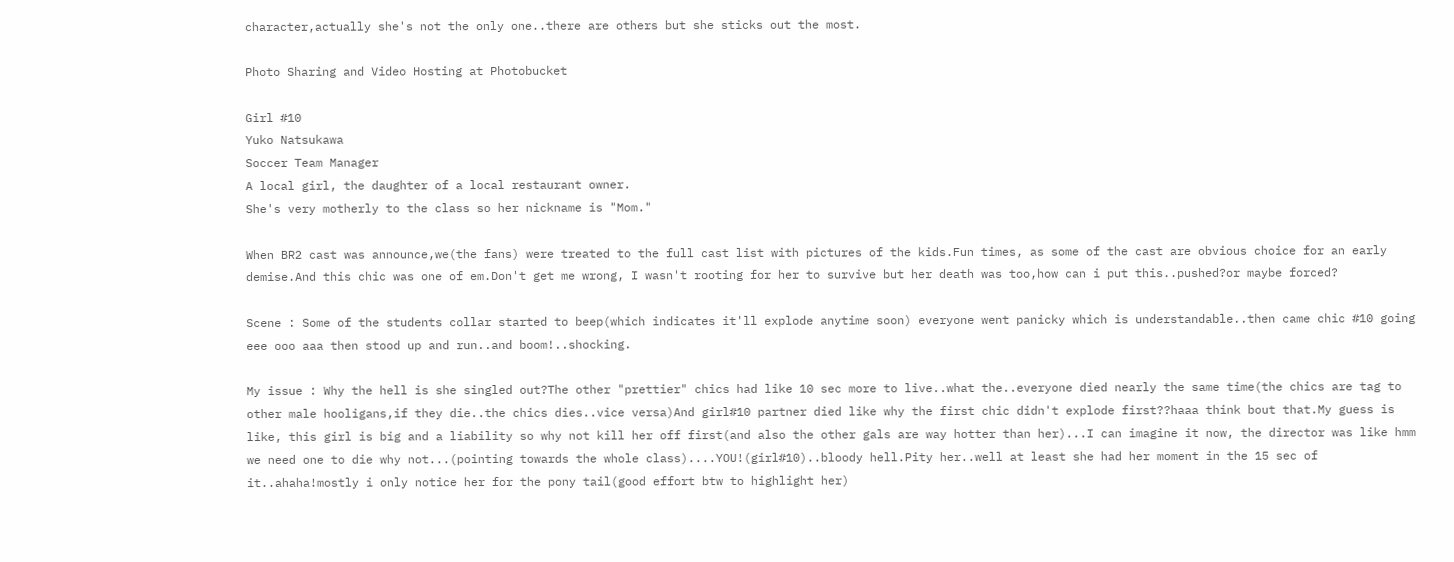character,actually she's not the only one..there are others but she sticks out the most.

Photo Sharing and Video Hosting at Photobucket

Girl #10
Yuko Natsukawa
Soccer Team Manager
A local girl, the daughter of a local restaurant owner.
She's very motherly to the class so her nickname is "Mom."

When BR2 cast was announce,we(the fans) were treated to the full cast list with pictures of the kids.Fun times, as some of the cast are obvious choice for an early demise.And this chic was one of em.Don't get me wrong, I wasn't rooting for her to survive but her death was too,how can i put this..pushed?or maybe forced?

Scene : Some of the students collar started to beep(which indicates it'll explode anytime soon) everyone went panicky which is understandable..then came chic #10 going eee ooo aaa then stood up and run..and boom!..shocking.

My issue : Why the hell is she singled out?The other "prettier" chics had like 10 sec more to live..what the..everyone died nearly the same time(the chics are tag to other male hooligans,if they die..the chics dies..vice versa)And girl#10 partner died like why the first chic didn't explode first??haaa think bout that.My guess is like, this girl is big and a liability so why not kill her off first(and also the other gals are way hotter than her)...I can imagine it now, the director was like hmm we need one to die why not...(pointing towards the whole class)....YOU!(girl#10)..bloody hell.Pity her..well at least she had her moment in the 15 sec of it..ahaha!mostly i only notice her for the pony tail(good effort btw to highlight her)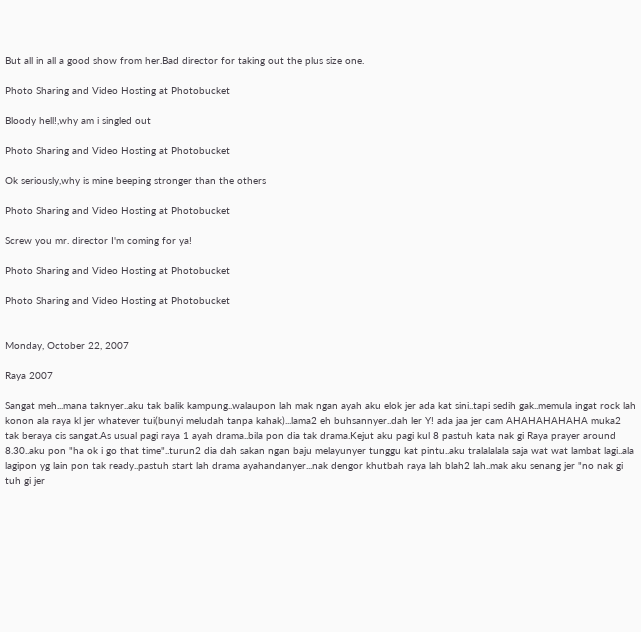But all in all a good show from her.Bad director for taking out the plus size one.

Photo Sharing and Video Hosting at Photobucket

Bloody hell!,why am i singled out

Photo Sharing and Video Hosting at Photobucket

Ok seriously,why is mine beeping stronger than the others

Photo Sharing and Video Hosting at Photobucket

Screw you mr. director I'm coming for ya!

Photo Sharing and Video Hosting at Photobucket

Photo Sharing and Video Hosting at Photobucket


Monday, October 22, 2007

Raya 2007

Sangat meh...mana taknyer..aku tak balik kampung..walaupon lah mak ngan ayah aku elok jer ada kat sini..tapi sedih gak..memula ingat rock lah konon ala raya kl jer whatever tui(bunyi meludah tanpa kahak)...lama2 eh buhsannyer..dah ler Y! ada jaa jer cam AHAHAHAHAHA muka2 tak beraya cis sangat.As usual pagi raya 1 ayah drama..bila pon dia tak drama.Kejut aku pagi kul 8 pastuh kata nak gi Raya prayer around 8.30..aku pon "ha ok i go that time"..turun2 dia dah sakan ngan baju melayunyer tunggu kat pintu..aku tralalalala saja wat wat lambat lagi..ala lagipon yg lain pon tak ready..pastuh start lah drama ayahandanyer...nak dengor khutbah raya lah blah2 lah..mak aku senang jer "no nak gi tuh gi jer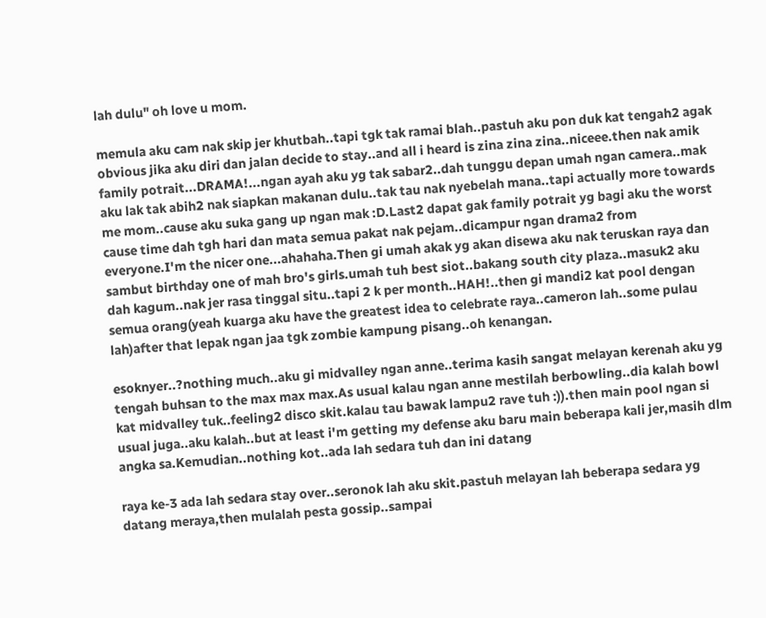lah dulu" oh love u mom.

memula aku cam nak skip jer khutbah..tapi tgk tak ramai blah..pastuh aku pon duk kat tengah2 agak obvious jika aku diri dan jalan decide to stay..and all i heard is zina zina zina..niceee.then nak amik family potrait...DRAMA!...ngan ayah aku yg tak sabar2..dah tunggu depan umah ngan camera..mak aku lak tak abih2 nak siapkan makanan dulu..tak tau nak nyebelah mana..tapi actually more towards me mom..cause aku suka gang up ngan mak :D.Last2 dapat gak family potrait yg bagi aku the worst cause time dah tgh hari dan mata semua pakat nak pejam..dicampur ngan drama2 from everyone.I'm the nicer one...ahahaha.Then gi umah akak yg akan disewa aku nak teruskan raya dan sambut birthday one of mah bro's girls.umah tuh best siot..bakang south city plaza..masuk2 aku dah kagum..nak jer rasa tinggal situ..tapi 2 k per month..HAH!..then gi mandi2 kat pool dengan semua orang(yeah kuarga aku have the greatest idea to celebrate raya..cameron lah..some pulau lah)after that lepak ngan jaa tgk zombie kampung pisang..oh kenangan.

esoknyer..?nothing much..aku gi midvalley ngan anne..terima kasih sangat melayan kerenah aku yg tengah buhsan to the max max max.As usual kalau ngan anne mestilah berbowling..dia kalah bowl kat midvalley tuk..feeling2 disco skit.kalau tau bawak lampu2 rave tuh :)).then main pool ngan si usual juga..aku kalah..but at least i'm getting my defense aku baru main beberapa kali jer,masih dlm angka sa.Kemudian..nothing kot..ada lah sedara tuh dan ini datang

raya ke-3 ada lah sedara stay over..seronok lah aku skit.pastuh melayan lah beberapa sedara yg datang meraya,then mulalah pesta gossip..sampai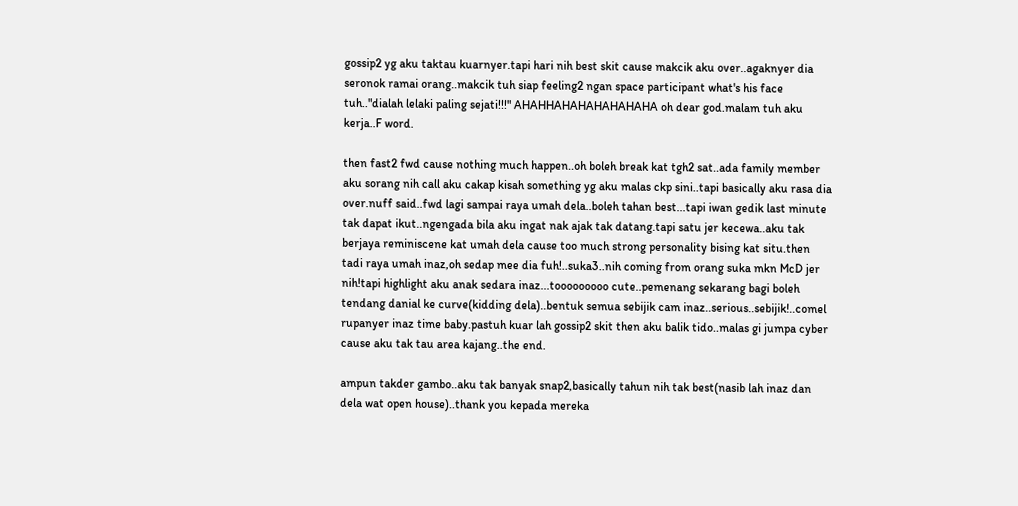gossip2 yg aku taktau kuarnyer.tapi hari nih best skit cause makcik aku over..agaknyer dia seronok ramai orang..makcik tuh siap feeling2 ngan space participant what's his face tuh.."dialah lelaki paling sejati!!!" AHAHHAHAHAHAHAHAHA oh dear god.malam tuh aku kerja..F word.

then fast2 fwd cause nothing much happen..oh boleh break kat tgh2 sat..ada family member aku sorang nih call aku cakap kisah something yg aku malas ckp sini..tapi basically aku rasa dia over.nuff said..fwd lagi sampai raya umah dela..boleh tahan best...tapi iwan gedik last minute tak dapat ikut..ngengada bila aku ingat nak ajak tak datang.tapi satu jer kecewa..aku tak berjaya reminiscene kat umah dela cause too much strong personality bising kat situ.then tadi raya umah inaz,oh sedap mee dia fuh!..suka3..nih coming from orang suka mkn McD jer nih!tapi highlight aku anak sedara inaz...tooooooooo cute..pemenang sekarang bagi boleh tendang danial ke curve(kidding dela)..bentuk semua sebijik cam inaz..serious..sebijik!..comel rupanyer inaz time baby.pastuh kuar lah gossip2 skit then aku balik tido..malas gi jumpa cyber cause aku tak tau area kajang..the end.

ampun takder gambo..aku tak banyak snap2,basically tahun nih tak best(nasib lah inaz dan dela wat open house)..thank you kepada mereka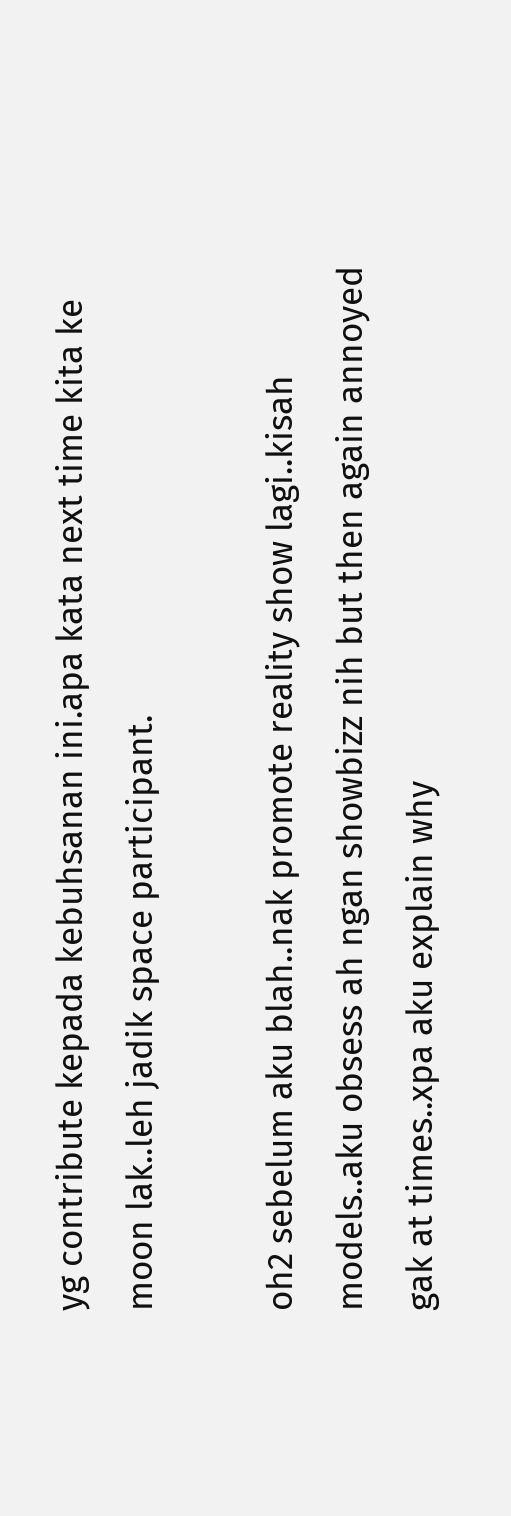yg contribute kepada kebuhsanan ini.apa kata next time kita ke moon lak..leh jadik space participant.

oh2 sebelum aku blah..nak promote reality show lagi..kisah models..aku obsess ah ngan showbizz nih but then again annoyed gak at times..xpa aku explain why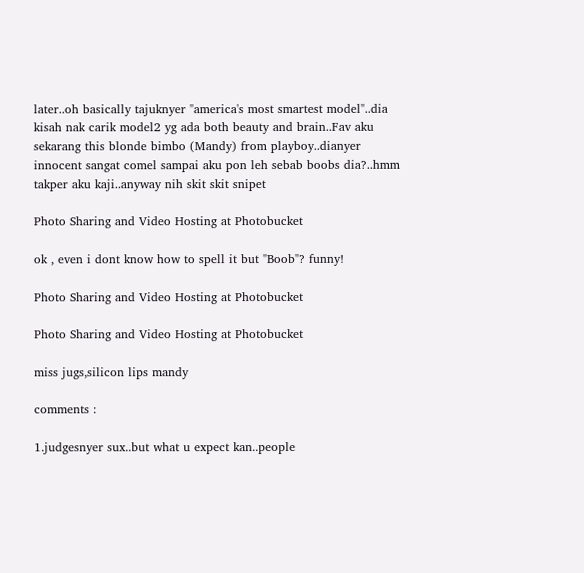later..oh basically tajuknyer "america's most smartest model"..dia kisah nak carik model2 yg ada both beauty and brain..Fav aku sekarang this blonde bimbo (Mandy) from playboy..dianyer innocent sangat comel sampai aku pon leh sebab boobs dia?..hmm takper aku kaji..anyway nih skit skit snipet

Photo Sharing and Video Hosting at Photobucket

ok , even i dont know how to spell it but "Boob"? funny!

Photo Sharing and Video Hosting at Photobucket

Photo Sharing and Video Hosting at Photobucket

miss jugs,silicon lips mandy

comments :

1.judgesnyer sux..but what u expect kan..people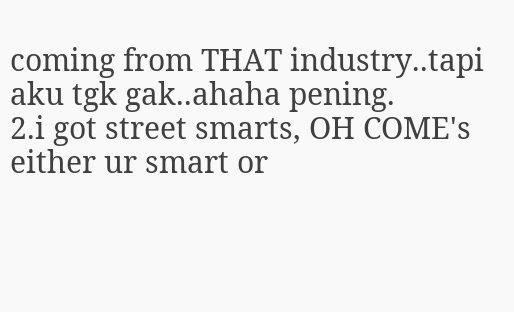coming from THAT industry..tapi aku tgk gak..ahaha pening.
2.i got street smarts, OH COME's either ur smart or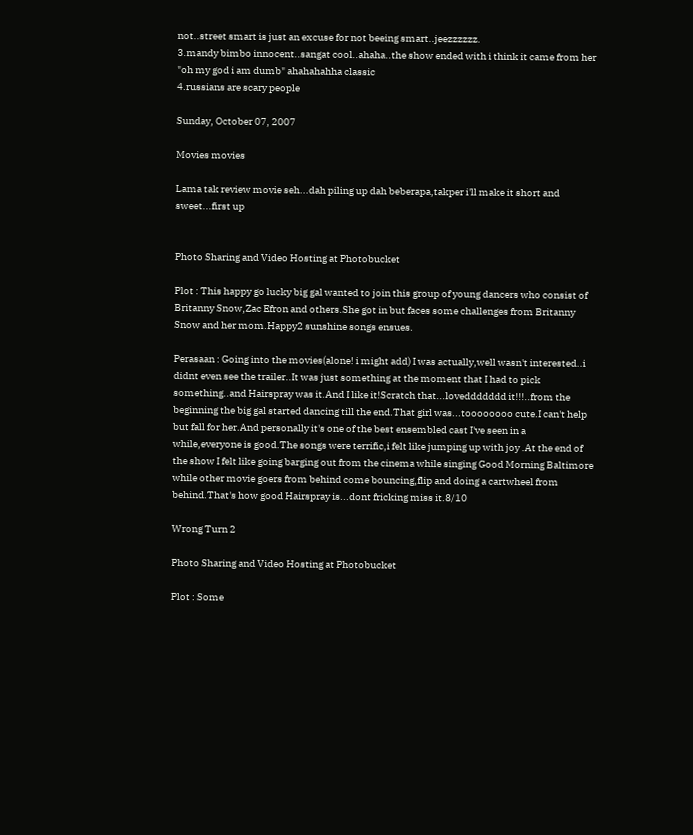not..street smart is just an excuse for not beeing smart..jeezzzzzz.
3.mandy bimbo innocent..sangat cool..ahaha..the show ended with i think it came from her "oh my god i am dumb" ahahahahha classic
4.russians are scary people

Sunday, October 07, 2007

Movies movies

Lama tak review movie seh...dah piling up dah beberapa,takper i'll make it short and sweet...first up


Photo Sharing and Video Hosting at Photobucket

Plot : This happy go lucky big gal wanted to join this group of young dancers who consist of Britanny Snow,Zac Efron and others.She got in but faces some challenges from Britanny Snow and her mom.Happy2 sunshine songs ensues.

Perasaan : Going into the movies(alone! i might add) I was actually,well wasn't interested..i didnt even see the trailer..It was just something at the moment that I had to pick something..and Hairspray was it.And I like it!Scratch that...loveddddddd it!!!..from the beginning the big gal started dancing till the end.That girl was...toooooooo cute.I can't help but fall for her.And personally it's one of the best ensembled cast I've seen in a while,everyone is good.The songs were terrific,i felt like jumping up with joy .At the end of the show I felt like going barging out from the cinema while singing Good Morning Baltimore while other movie goers from behind come bouncing,flip and doing a cartwheel from behind.That's how good Hairspray is...dont fricking miss it.8/10

Wrong Turn 2

Photo Sharing and Video Hosting at Photobucket

Plot : Some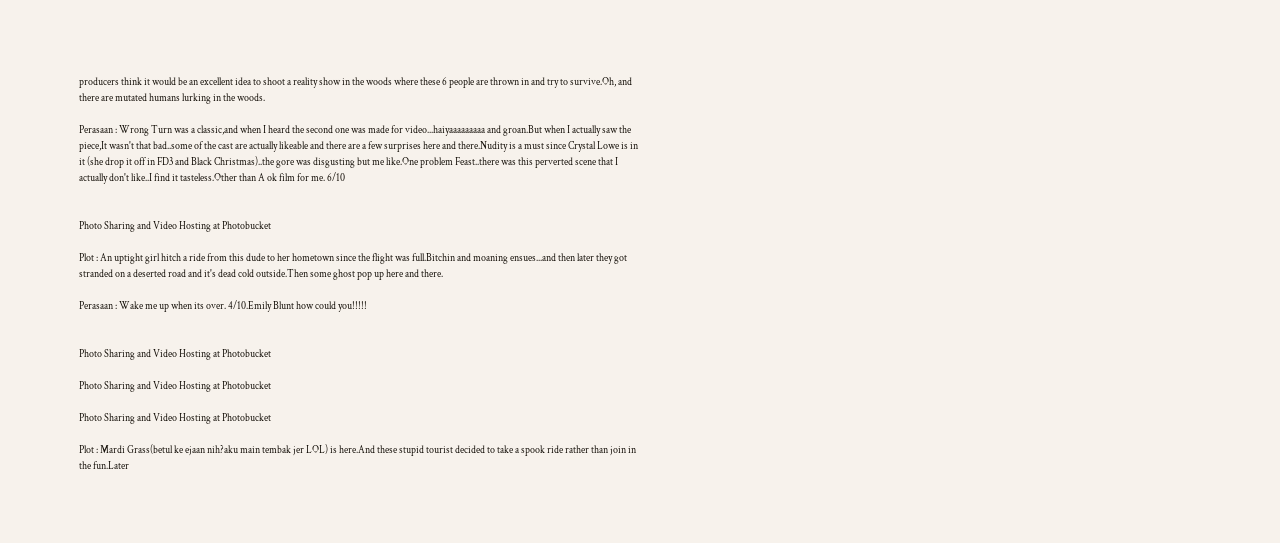producers think it would be an excellent idea to shoot a reality show in the woods where these 6 people are thrown in and try to survive.Oh, and there are mutated humans lurking in the woods.

Perasaan : Wrong Turn was a classic,and when I heard the second one was made for video...haiyaaaaaaaaa and groan.But when I actually saw the piece,It wasn't that bad..some of the cast are actually likeable and there are a few surprises here and there.Nudity is a must since Crystal Lowe is in it (she drop it off in FD3 and Black Christmas)..the gore was disgusting but me like.One problem Feast..there was this perverted scene that I actually don't like..I find it tasteless.Other than A ok film for me. 6/10


Photo Sharing and Video Hosting at Photobucket

Plot : An uptight girl hitch a ride from this dude to her hometown since the flight was full.Bitchin and moaning ensues...and then later they got stranded on a deserted road and it's dead cold outside.Then some ghost pop up here and there.

Perasaan : Wake me up when its over. 4/10.Emily Blunt how could you!!!!!


Photo Sharing and Video Hosting at Photobucket

Photo Sharing and Video Hosting at Photobucket

Photo Sharing and Video Hosting at Photobucket

Plot : Mardi Grass(betul ke ejaan nih?aku main tembak jer LOL) is here.And these stupid tourist decided to take a spook ride rather than join in the fun.Later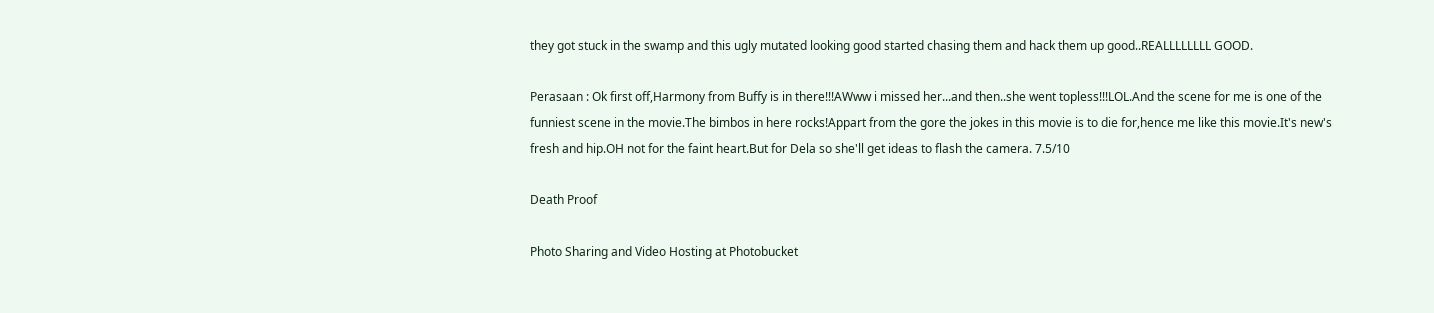they got stuck in the swamp and this ugly mutated looking good started chasing them and hack them up good..REALLLLLLLL GOOD.

Perasaan : Ok first off,Harmony from Buffy is in there!!!AWww i missed her...and then..she went topless!!!LOL.And the scene for me is one of the funniest scene in the movie.The bimbos in here rocks!Appart from the gore the jokes in this movie is to die for,hence me like this movie.It's new's fresh and hip.OH not for the faint heart.But for Dela so she'll get ideas to flash the camera. 7.5/10

Death Proof

Photo Sharing and Video Hosting at Photobucket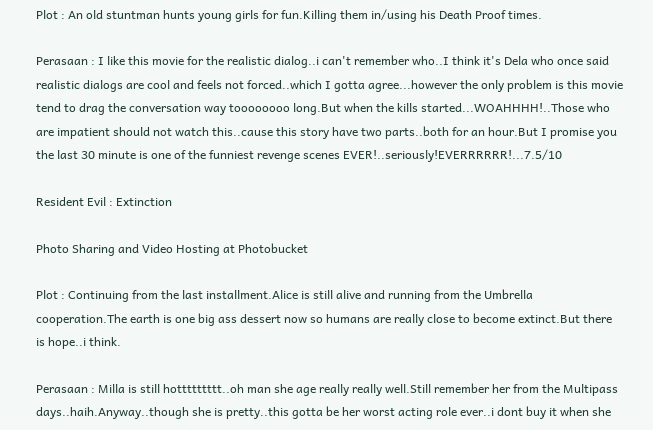Plot : An old stuntman hunts young girls for fun.Killing them in/using his Death Proof times.

Perasaan : I like this movie for the realistic dialog..i can't remember who..I think it's Dela who once said realistic dialogs are cool and feels not forced..which I gotta agree...however the only problem is this movie tend to drag the conversation way toooooooo long.But when the kills started...WOAHHHH!..Those who are impatient should not watch this..cause this story have two parts..both for an hour.But I promise you the last 30 minute is one of the funniest revenge scenes EVER!..seriously!EVERRRRRR!...7.5/10

Resident Evil : Extinction

Photo Sharing and Video Hosting at Photobucket

Plot : Continuing from the last installment.Alice is still alive and running from the Umbrella cooperation.The earth is one big ass dessert now so humans are really close to become extinct.But there is hope..i think.

Perasaan : Milla is still hottttttttt..oh man she age really really well.Still remember her from the Multipass days..haih.Anyway..though she is pretty..this gotta be her worst acting role ever..i dont buy it when she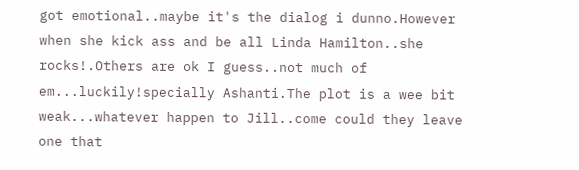got emotional..maybe it's the dialog i dunno.However when she kick ass and be all Linda Hamilton..she rocks!.Others are ok I guess..not much of em...luckily!specially Ashanti.The plot is a wee bit weak...whatever happen to Jill..come could they leave one that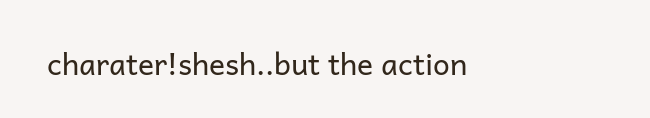charater!shesh..but the action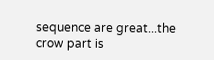sequence are great...the crow part is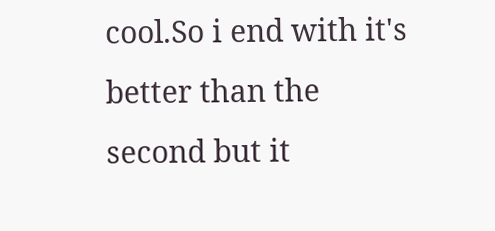cool.So i end with it's better than the second but it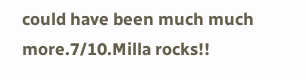could have been much much more.7/10.Milla rocks!!